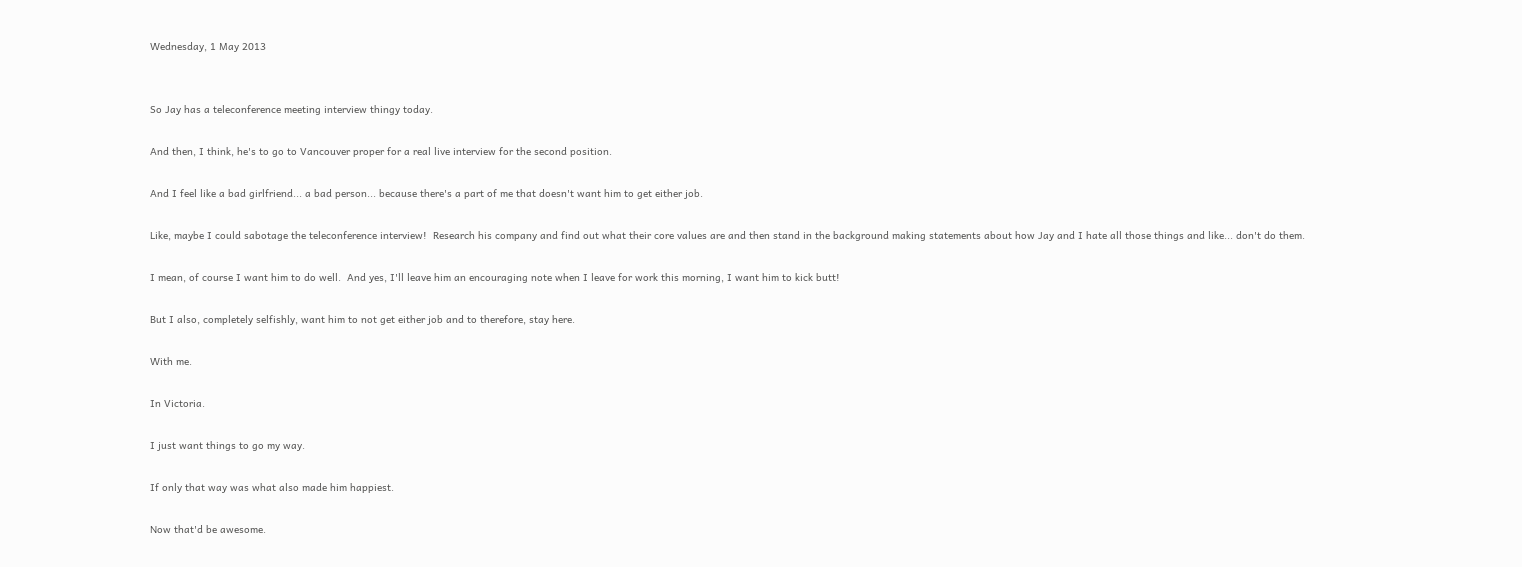Wednesday, 1 May 2013


So Jay has a teleconference meeting interview thingy today.

And then, I think, he's to go to Vancouver proper for a real live interview for the second position.

And I feel like a bad girlfriend... a bad person... because there's a part of me that doesn't want him to get either job.

Like, maybe I could sabotage the teleconference interview!  Research his company and find out what their core values are and then stand in the background making statements about how Jay and I hate all those things and like... don't do them.

I mean, of course I want him to do well.  And yes, I'll leave him an encouraging note when I leave for work this morning, I want him to kick butt!

But I also, completely selfishly, want him to not get either job and to therefore, stay here.

With me.

In Victoria.

I just want things to go my way.

If only that way was what also made him happiest.

Now that'd be awesome.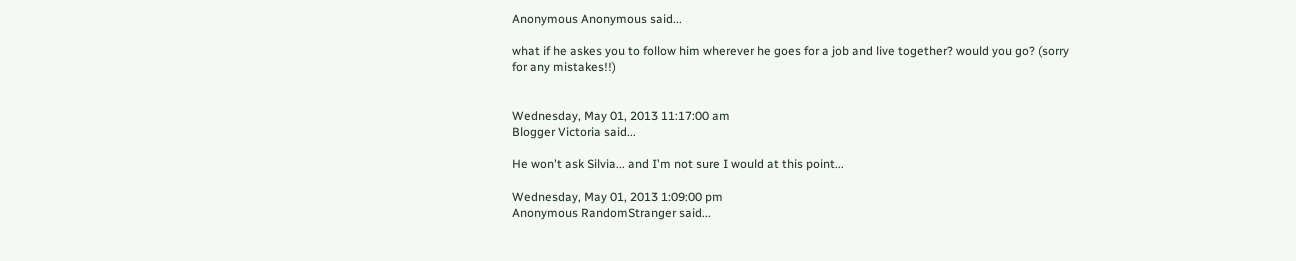Anonymous Anonymous said...

what if he askes you to follow him wherever he goes for a job and live together? would you go? (sorry for any mistakes!!)


Wednesday, May 01, 2013 11:17:00 am
Blogger Victoria said...

He won't ask Silvia... and I'm not sure I would at this point...

Wednesday, May 01, 2013 1:09:00 pm
Anonymous RandomStranger said...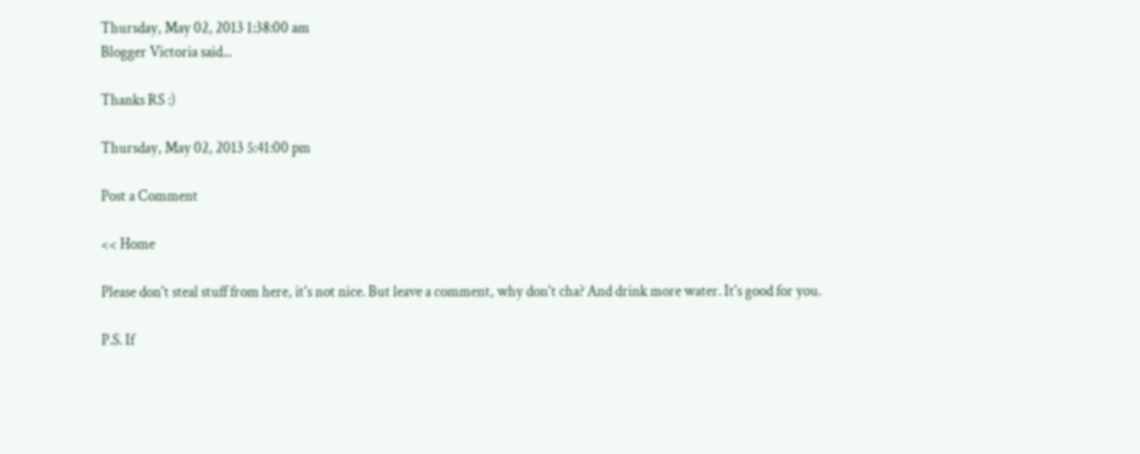Thursday, May 02, 2013 1:38:00 am
Blogger Victoria said...

Thanks RS :)

Thursday, May 02, 2013 5:41:00 pm

Post a Comment

<< Home

Please don't steal stuff from here, it's not nice. But leave a comment, why don't cha? And drink more water. It's good for you.

P.S. If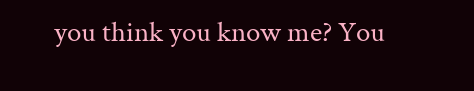you think you know me? You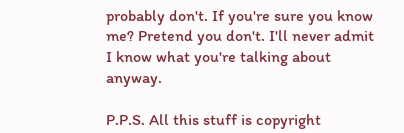probably don't. If you're sure you know me? Pretend you don't. I'll never admit I know what you're talking about anyway.

P.P.S. All this stuff is copyright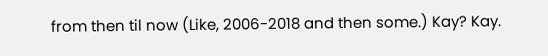from then til now (Like, 2006-2018 and then some.) Kay? Kay.